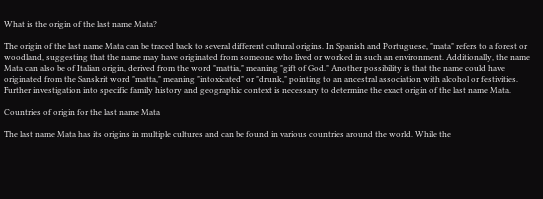What is the origin of the last name Mata?

The origin of the last name Mata can be traced back to several different cultural origins. In Spanish and Portuguese, "mata" refers to a forest or woodland, suggesting that the name may have originated from someone who lived or worked in such an environment. Additionally, the name Mata can also be of Italian origin, derived from the word "mattia," meaning "gift of God." Another possibility is that the name could have originated from the Sanskrit word "matta," meaning "intoxicated" or "drunk," pointing to an ancestral association with alcohol or festivities. Further investigation into specific family history and geographic context is necessary to determine the exact origin of the last name Mata.

Countries of origin for the last name Mata

The last name Mata has its origins in multiple cultures and can be found in various countries around the world. While the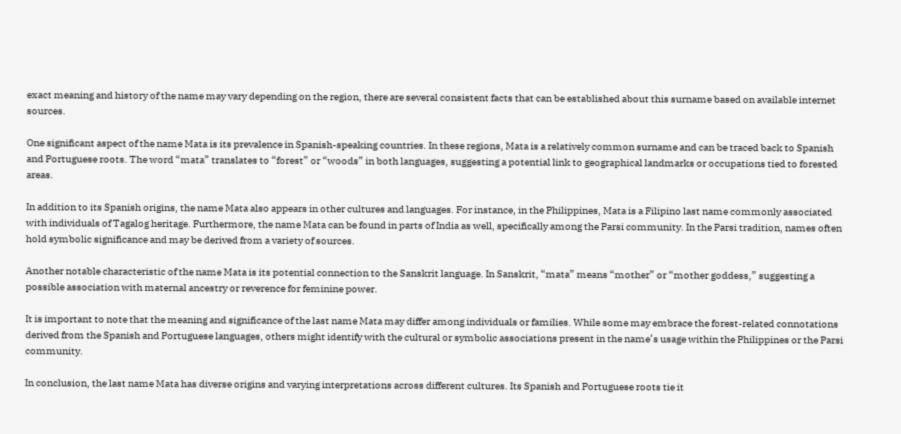exact meaning and history of the name may vary depending on the region, there are several consistent facts that can be established about this surname based on available internet sources.

One significant aspect of the name Mata is its prevalence in Spanish-speaking countries. In these regions, Mata is a relatively common surname and can be traced back to Spanish and Portuguese roots. The word “mata” translates to “forest” or “woods” in both languages, suggesting a potential link to geographical landmarks or occupations tied to forested areas.

In addition to its Spanish origins, the name Mata also appears in other cultures and languages. For instance, in the Philippines, Mata is a Filipino last name commonly associated with individuals of Tagalog heritage. Furthermore, the name Mata can be found in parts of India as well, specifically among the Parsi community. In the Parsi tradition, names often hold symbolic significance and may be derived from a variety of sources.

Another notable characteristic of the name Mata is its potential connection to the Sanskrit language. In Sanskrit, “mata” means “mother” or “mother goddess,” suggesting a possible association with maternal ancestry or reverence for feminine power.

It is important to note that the meaning and significance of the last name Mata may differ among individuals or families. While some may embrace the forest-related connotations derived from the Spanish and Portuguese languages, others might identify with the cultural or symbolic associations present in the name’s usage within the Philippines or the Parsi community.

In conclusion, the last name Mata has diverse origins and varying interpretations across different cultures. Its Spanish and Portuguese roots tie it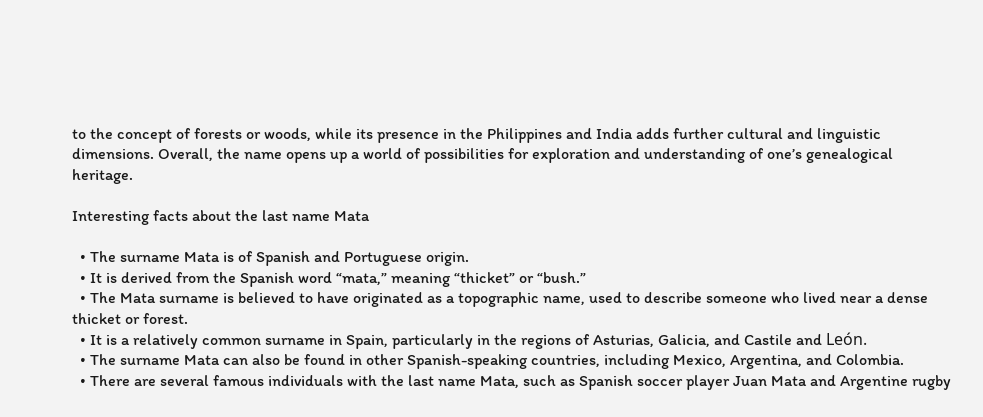to the concept of forests or woods, while its presence in the Philippines and India adds further cultural and linguistic dimensions. Overall, the name opens up a world of possibilities for exploration and understanding of one’s genealogical heritage.

Interesting facts about the last name Mata

  • The surname Mata is of Spanish and Portuguese origin.
  • It is derived from the Spanish word “mata,” meaning “thicket” or “bush.”
  • The Mata surname is believed to have originated as a topographic name, used to describe someone who lived near a dense thicket or forest.
  • It is a relatively common surname in Spain, particularly in the regions of Asturias, Galicia, and Castile and León.
  • The surname Mata can also be found in other Spanish-speaking countries, including Mexico, Argentina, and Colombia.
  • There are several famous individuals with the last name Mata, such as Spanish soccer player Juan Mata and Argentine rugby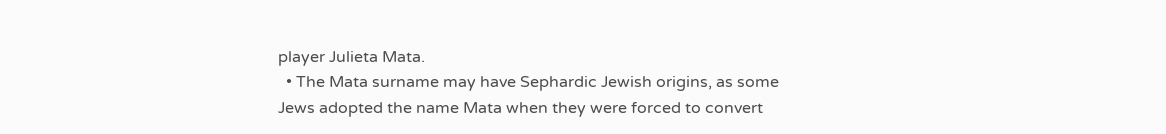player Julieta Mata.
  • The Mata surname may have Sephardic Jewish origins, as some Jews adopted the name Mata when they were forced to convert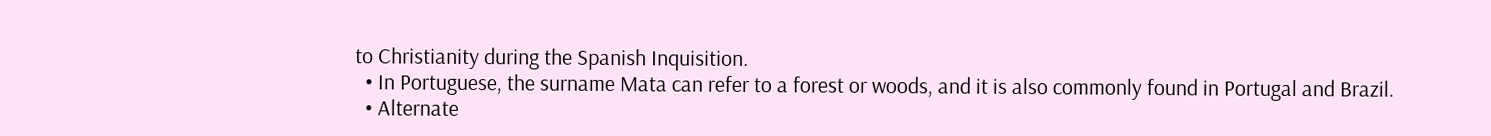to Christianity during the Spanish Inquisition.
  • In Portuguese, the surname Mata can refer to a forest or woods, and it is also commonly found in Portugal and Brazil.
  • Alternate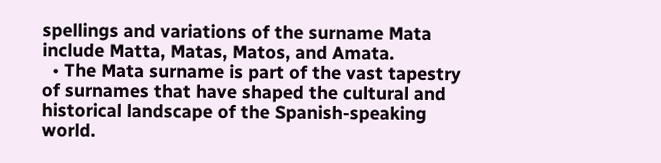spellings and variations of the surname Mata include Matta, Matas, Matos, and Amata.
  • The Mata surname is part of the vast tapestry of surnames that have shaped the cultural and historical landscape of the Spanish-speaking world.